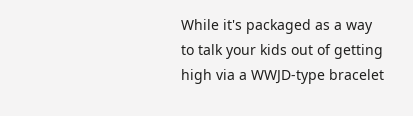While it's packaged as a way to talk your kids out of getting high via a WWJD-type bracelet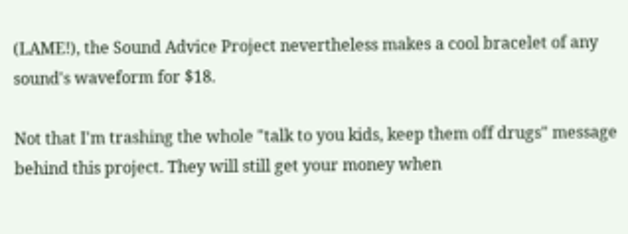(LAME!), the Sound Advice Project nevertheless makes a cool bracelet of any sound's waveform for $18.

Not that I'm trashing the whole "talk to you kids, keep them off drugs" message behind this project. They will still get your money when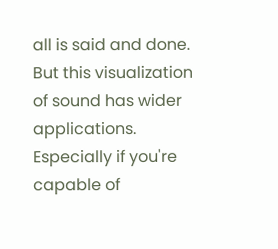all is said and done. But this visualization of sound has wider applications. Especially if you're capable of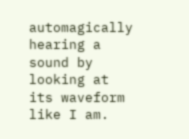automagically hearing a sound by looking at its waveform like I am.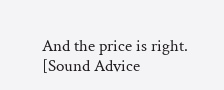And the price is right. [Sound Advice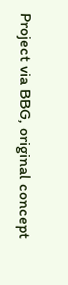Project via BBG, original concept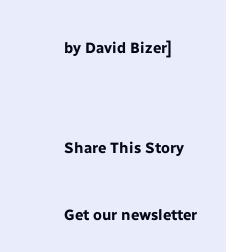by David Bizer]


Share This Story

Get our newsletter